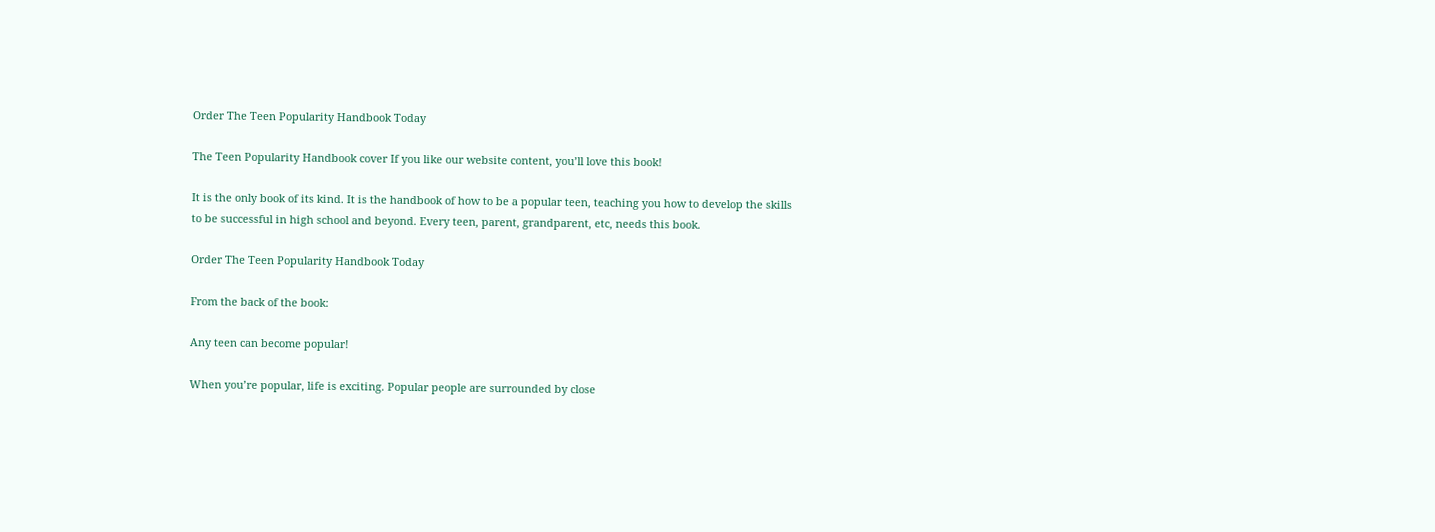Order The Teen Popularity Handbook Today

The Teen Popularity Handbook cover If you like our website content, you’ll love this book!

It is the only book of its kind. It is the handbook of how to be a popular teen, teaching you how to develop the skills to be successful in high school and beyond. Every teen, parent, grandparent, etc, needs this book.

Order The Teen Popularity Handbook Today

From the back of the book:

Any teen can become popular!

When you’re popular, life is exciting. Popular people are surrounded by close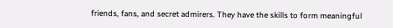friends, fans, and secret admirers. They have the skills to form meaningful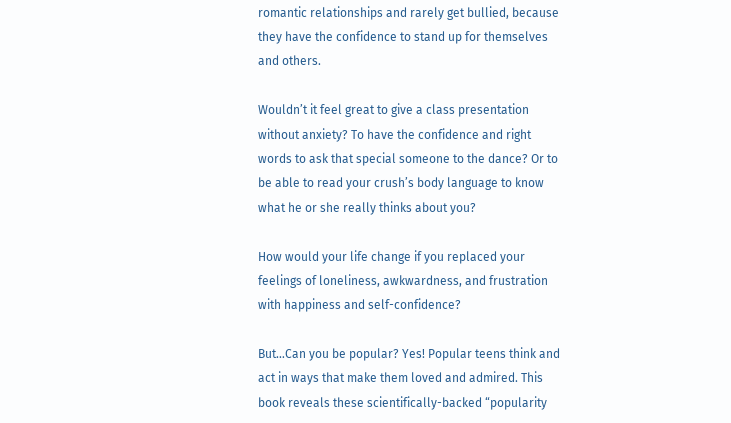romantic relationships and rarely get bullied, because they have the confidence to stand up for themselves and others.

Wouldn’t it feel great to give a class presentation without anxiety? To have the confidence and right words to ask that special someone to the dance? Or to be able to read your crush’s body language to know what he or she really thinks about you?

How would your life change if you replaced your feelings of loneliness, awkwardness, and frustration with happiness and self-confidence?

But…Can you be popular? Yes! Popular teens think and act in ways that make them loved and admired. This book reveals these scientifically-backed “popularity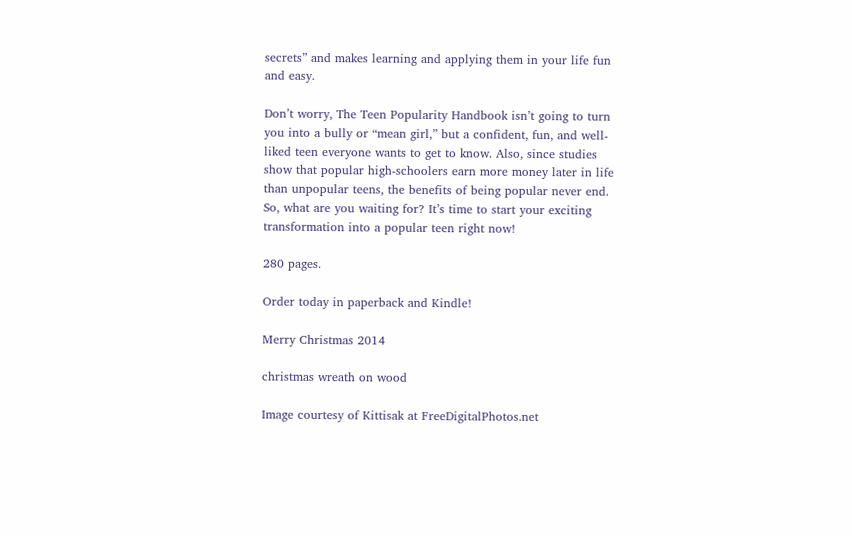secrets” and makes learning and applying them in your life fun and easy.

Don’t worry, The Teen Popularity Handbook isn’t going to turn you into a bully or “mean girl,” but a confident, fun, and well-liked teen everyone wants to get to know. Also, since studies show that popular high-schoolers earn more money later in life than unpopular teens, the benefits of being popular never end. So, what are you waiting for? It’s time to start your exciting transformation into a popular teen right now!

280 pages.

Order today in paperback and Kindle!

Merry Christmas 2014

christmas wreath on wood

Image courtesy of Kittisak at FreeDigitalPhotos.net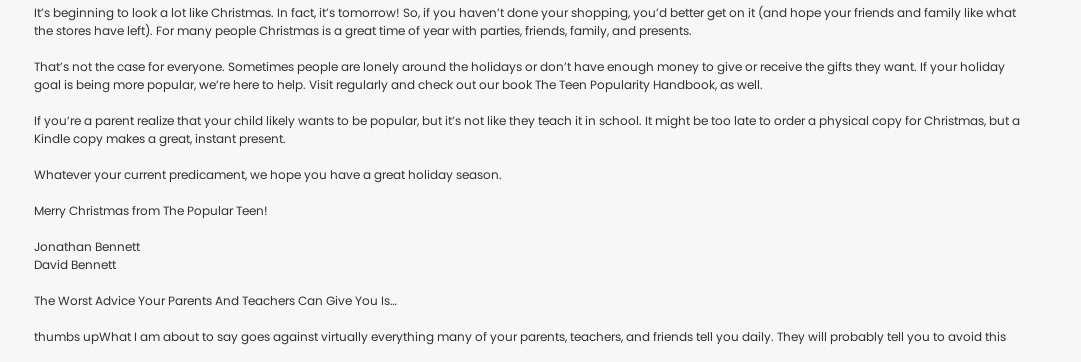It’s beginning to look a lot like Christmas. In fact, it’s tomorrow! So, if you haven’t done your shopping, you’d better get on it (and hope your friends and family like what the stores have left). For many people Christmas is a great time of year with parties, friends, family, and presents.

That’s not the case for everyone. Sometimes people are lonely around the holidays or don’t have enough money to give or receive the gifts they want. If your holiday goal is being more popular, we’re here to help. Visit regularly and check out our book The Teen Popularity Handbook, as well.

If you’re a parent realize that your child likely wants to be popular, but it’s not like they teach it in school. It might be too late to order a physical copy for Christmas, but a Kindle copy makes a great, instant present.

Whatever your current predicament, we hope you have a great holiday season.

Merry Christmas from The Popular Teen!

Jonathan Bennett
David Bennett

The Worst Advice Your Parents And Teachers Can Give You Is…

thumbs upWhat I am about to say goes against virtually everything many of your parents, teachers, and friends tell you daily. They will probably tell you to avoid this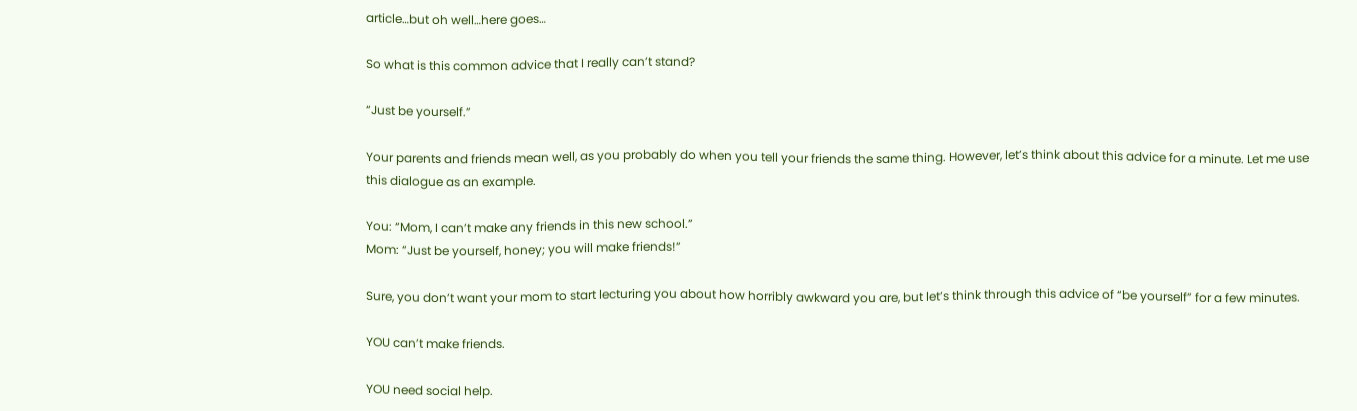article…but oh well…here goes…

So what is this common advice that I really can’t stand?

“Just be yourself.”

Your parents and friends mean well, as you probably do when you tell your friends the same thing. However, let’s think about this advice for a minute. Let me use this dialogue as an example.

You: “Mom, I can’t make any friends in this new school.”
Mom: “Just be yourself, honey; you will make friends!”

Sure, you don’t want your mom to start lecturing you about how horribly awkward you are, but let’s think through this advice of “be yourself” for a few minutes.

YOU can’t make friends.

YOU need social help.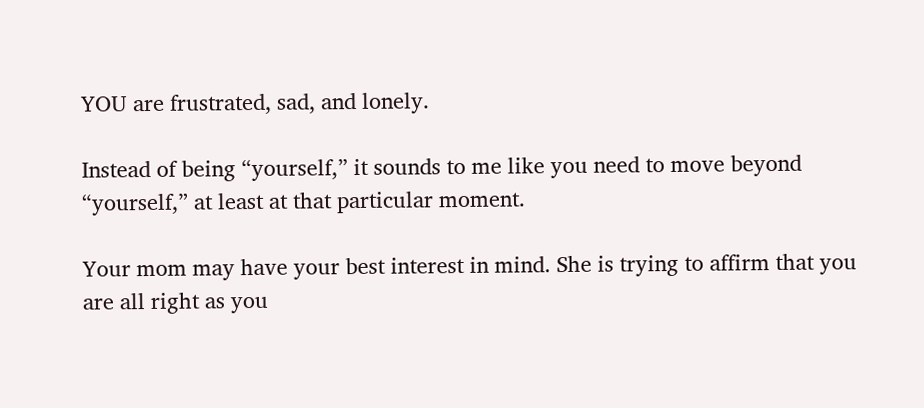YOU are frustrated, sad, and lonely.

Instead of being “yourself,” it sounds to me like you need to move beyond “yourself,” at least at that particular moment.

Your mom may have your best interest in mind. She is trying to affirm that you are all right as you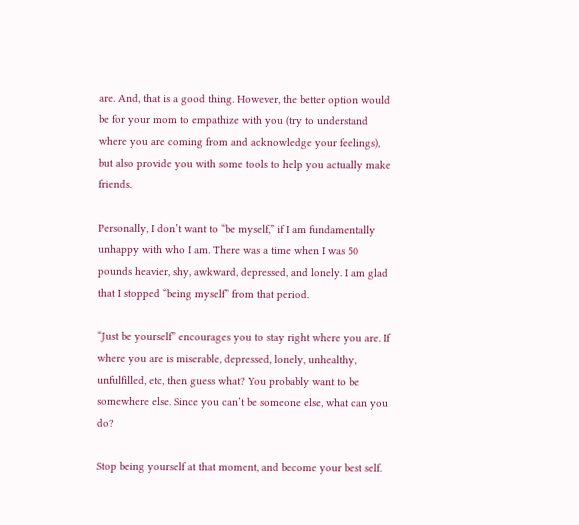are. And, that is a good thing. However, the better option would be for your mom to empathize with you (try to understand where you are coming from and acknowledge your feelings), but also provide you with some tools to help you actually make friends.

Personally, I don’t want to “be myself,” if I am fundamentally unhappy with who I am. There was a time when I was 50 pounds heavier, shy, awkward, depressed, and lonely. I am glad that I stopped “being myself” from that period.

“Just be yourself” encourages you to stay right where you are. If where you are is miserable, depressed, lonely, unhealthy, unfulfilled, etc, then guess what? You probably want to be somewhere else. Since you can’t be someone else, what can you do?

Stop being yourself at that moment, and become your best self.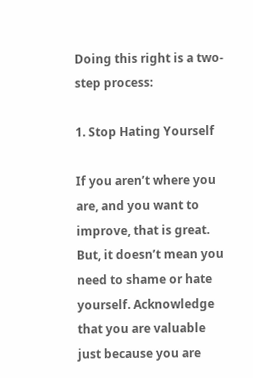Doing this right is a two-step process:

1. Stop Hating Yourself

If you aren’t where you are, and you want to improve, that is great. But, it doesn’t mean you need to shame or hate yourself. Acknowledge that you are valuable just because you are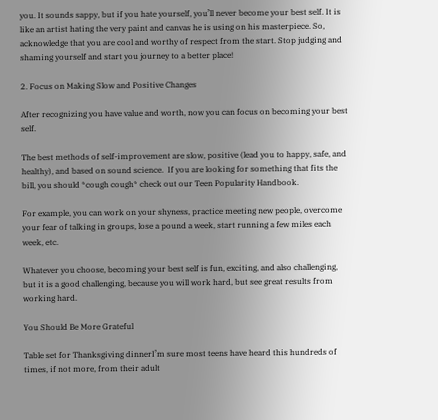you. It sounds sappy, but if you hate yourself, you’ll never become your best self. It is like an artist hating the very paint and canvas he is using on his masterpiece. So, acknowledge that you are cool and worthy of respect from the start. Stop judging and shaming yourself and start you journey to a better place!

2. Focus on Making Slow and Positive Changes

After recognizing you have value and worth, now you can focus on becoming your best self.

The best methods of self-improvement are slow, positive (lead you to happy, safe, and healthy), and based on sound science.  If you are looking for something that fits the bill, you should *cough cough* check out our Teen Popularity Handbook.

For example, you can work on your shyness, practice meeting new people, overcome your fear of talking in groups, lose a pound a week, start running a few miles each week, etc.

Whatever you choose, becoming your best self is fun, exciting, and also challenging, but it is a good challenging, because you will work hard, but see great results from working hard.

You Should Be More Grateful

Table set for Thanksgiving dinnerI’m sure most teens have heard this hundreds of times, if not more, from their adult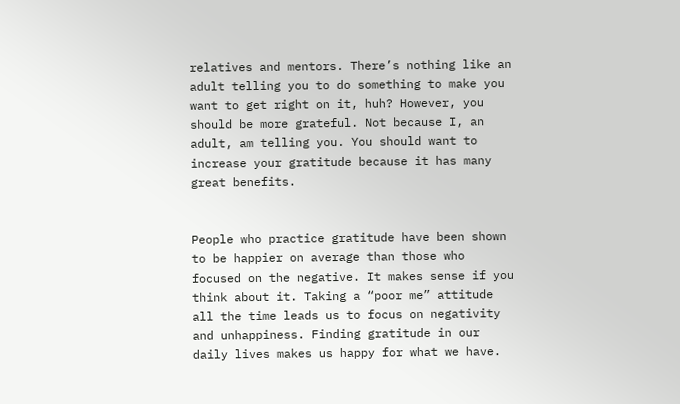relatives and mentors. There’s nothing like an adult telling you to do something to make you want to get right on it, huh? However, you should be more grateful. Not because I, an adult, am telling you. You should want to increase your gratitude because it has many great benefits.


People who practice gratitude have been shown to be happier on average than those who focused on the negative. It makes sense if you think about it. Taking a “poor me” attitude all the time leads us to focus on negativity and unhappiness. Finding gratitude in our daily lives makes us happy for what we have.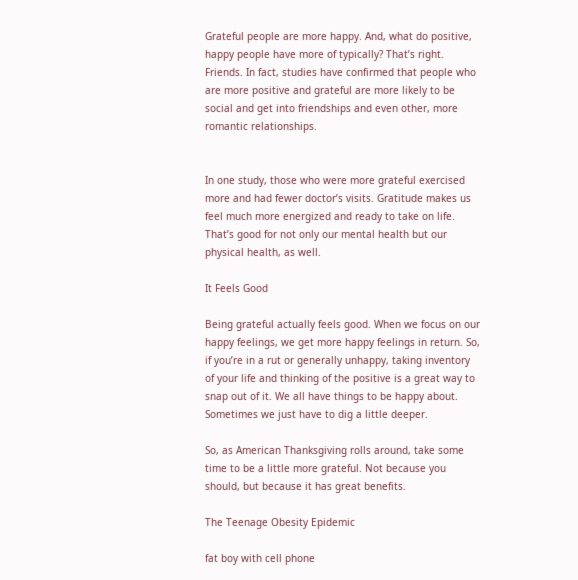Grateful people are more happy. And, what do positive, happy people have more of typically? That’s right. Friends. In fact, studies have confirmed that people who are more positive and grateful are more likely to be social and get into friendships and even other, more romantic relationships.


In one study, those who were more grateful exercised more and had fewer doctor’s visits. Gratitude makes us feel much more energized and ready to take on life. That’s good for not only our mental health but our physical health, as well.

It Feels Good

Being grateful actually feels good. When we focus on our happy feelings, we get more happy feelings in return. So, if you’re in a rut or generally unhappy, taking inventory of your life and thinking of the positive is a great way to snap out of it. We all have things to be happy about. Sometimes we just have to dig a little deeper.

So, as American Thanksgiving rolls around, take some time to be a little more grateful. Not because you should, but because it has great benefits.

The Teenage Obesity Epidemic

fat boy with cell phone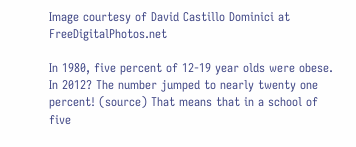Image courtesy of David Castillo Dominici at FreeDigitalPhotos.net

In 1980, five percent of 12-19 year olds were obese. In 2012? The number jumped to nearly twenty one percent! (source) That means that in a school of five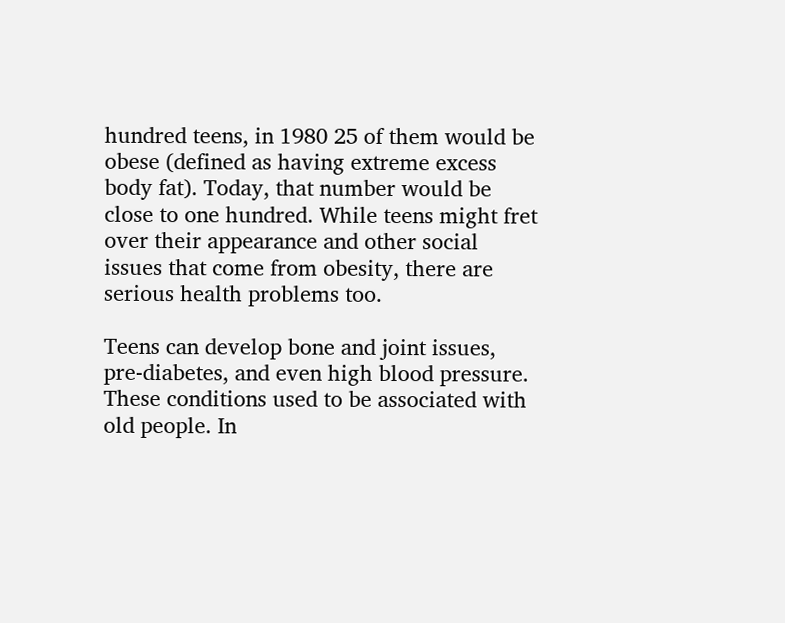hundred teens, in 1980 25 of them would be obese (defined as having extreme excess body fat). Today, that number would be close to one hundred. While teens might fret over their appearance and other social issues that come from obesity, there are serious health problems too.

Teens can develop bone and joint issues, pre-diabetes, and even high blood pressure. These conditions used to be associated with old people. In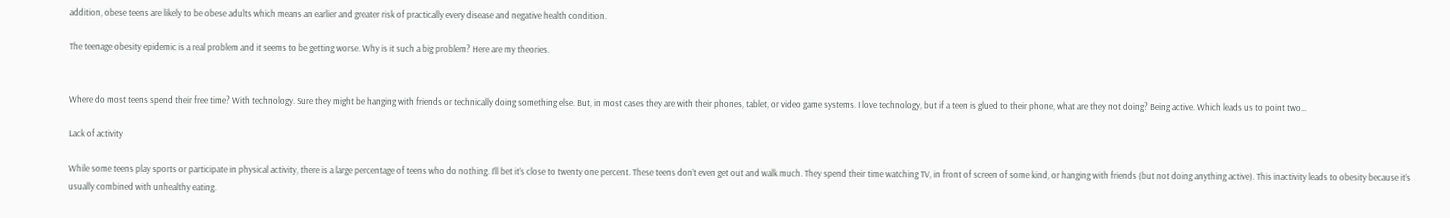addition, obese teens are likely to be obese adults which means an earlier and greater risk of practically every disease and negative health condition.

The teenage obesity epidemic is a real problem and it seems to be getting worse. Why is it such a big problem? Here are my theories.


Where do most teens spend their free time? With technology. Sure they might be hanging with friends or technically doing something else. But, in most cases they are with their phones, tablet, or video game systems. I love technology, but if a teen is glued to their phone, what are they not doing? Being active. Which leads us to point two…

Lack of activity

While some teens play sports or participate in physical activity, there is a large percentage of teens who do nothing. I’ll bet it’s close to twenty one percent. These teens don’t even get out and walk much. They spend their time watching TV, in front of screen of some kind, or hanging with friends (but not doing anything active). This inactivity leads to obesity because it’s usually combined with unhealthy eating.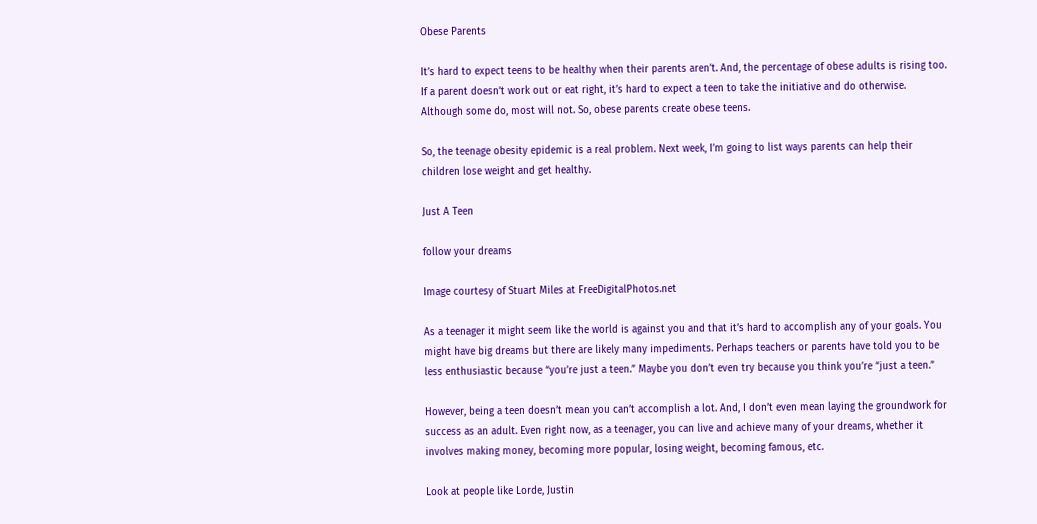Obese Parents

It’s hard to expect teens to be healthy when their parents aren’t. And, the percentage of obese adults is rising too. If a parent doesn’t work out or eat right, it’s hard to expect a teen to take the initiative and do otherwise. Although some do, most will not. So, obese parents create obese teens.

So, the teenage obesity epidemic is a real problem. Next week, I’m going to list ways parents can help their children lose weight and get healthy.

Just A Teen

follow your dreams

Image courtesy of Stuart Miles at FreeDigitalPhotos.net

As a teenager it might seem like the world is against you and that it’s hard to accomplish any of your goals. You might have big dreams but there are likely many impediments. Perhaps teachers or parents have told you to be less enthusiastic because “you’re just a teen.” Maybe you don’t even try because you think you’re “just a teen.”

However, being a teen doesn’t mean you can’t accomplish a lot. And, I don’t even mean laying the groundwork for success as an adult. Even right now, as a teenager, you can live and achieve many of your dreams, whether it involves making money, becoming more popular, losing weight, becoming famous, etc.

Look at people like Lorde, Justin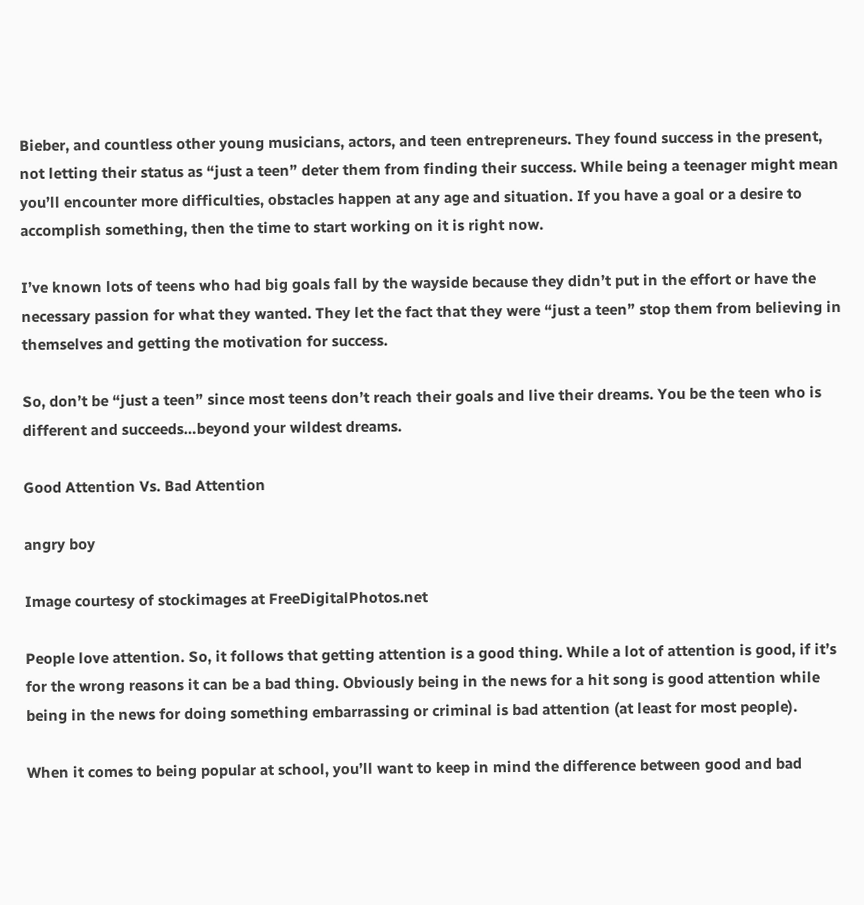Bieber, and countless other young musicians, actors, and teen entrepreneurs. They found success in the present, not letting their status as “just a teen” deter them from finding their success. While being a teenager might mean you’ll encounter more difficulties, obstacles happen at any age and situation. If you have a goal or a desire to accomplish something, then the time to start working on it is right now.

I’ve known lots of teens who had big goals fall by the wayside because they didn’t put in the effort or have the necessary passion for what they wanted. They let the fact that they were “just a teen” stop them from believing in themselves and getting the motivation for success.

So, don’t be “just a teen” since most teens don’t reach their goals and live their dreams. You be the teen who is different and succeeds…beyond your wildest dreams.

Good Attention Vs. Bad Attention

angry boy

Image courtesy of stockimages at FreeDigitalPhotos.net

People love attention. So, it follows that getting attention is a good thing. While a lot of attention is good, if it’s for the wrong reasons it can be a bad thing. Obviously being in the news for a hit song is good attention while being in the news for doing something embarrassing or criminal is bad attention (at least for most people).

When it comes to being popular at school, you’ll want to keep in mind the difference between good and bad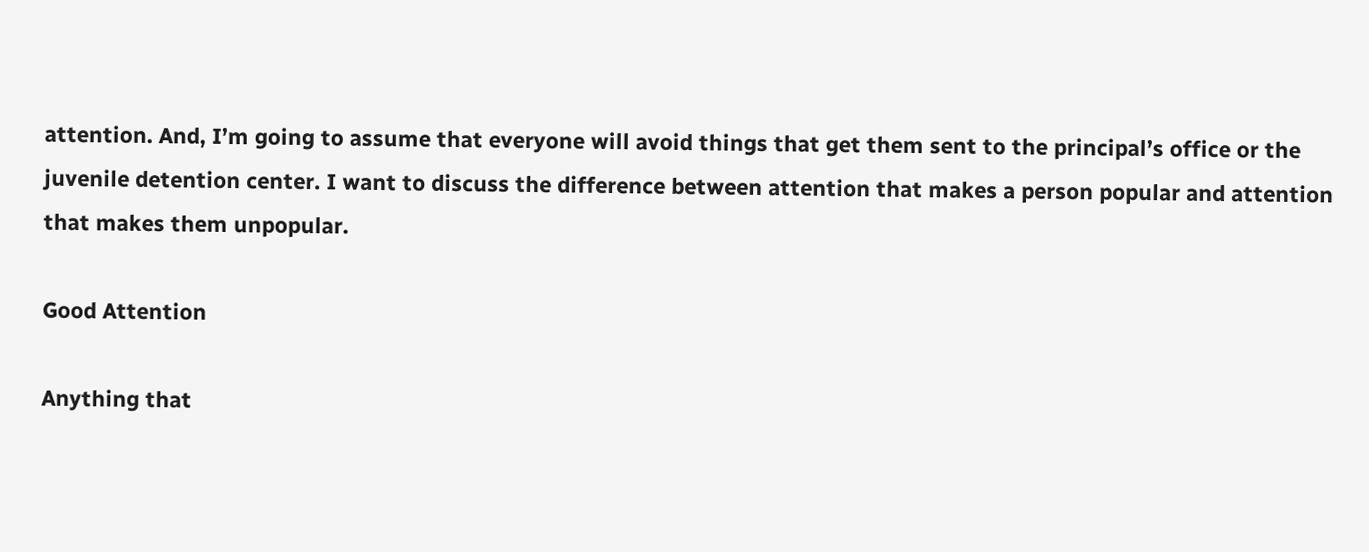attention. And, I’m going to assume that everyone will avoid things that get them sent to the principal’s office or the juvenile detention center. I want to discuss the difference between attention that makes a person popular and attention that makes them unpopular.

Good Attention

Anything that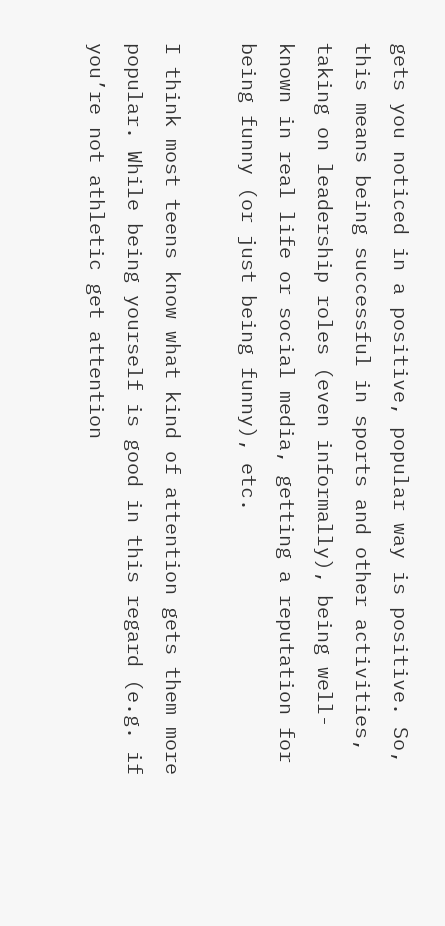gets you noticed in a positive, popular way is positive. So, this means being successful in sports and other activities, taking on leadership roles (even informally), being well-known in real life or social media, getting a reputation for being funny (or just being funny), etc.

I think most teens know what kind of attention gets them more popular. While being yourself is good in this regard (e.g. if you’re not athletic get attention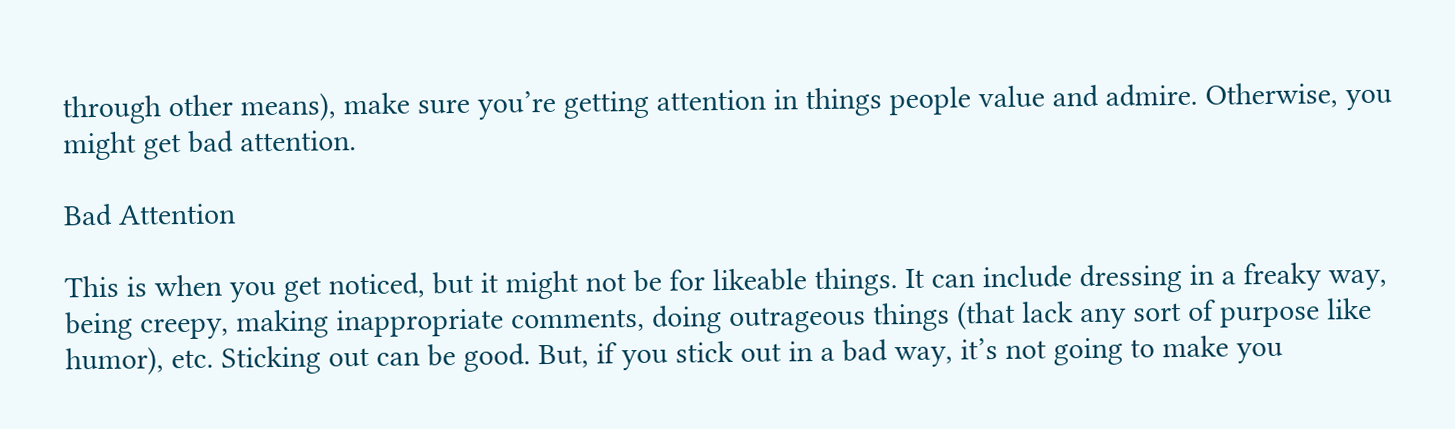through other means), make sure you’re getting attention in things people value and admire. Otherwise, you might get bad attention.

Bad Attention

This is when you get noticed, but it might not be for likeable things. It can include dressing in a freaky way, being creepy, making inappropriate comments, doing outrageous things (that lack any sort of purpose like humor), etc. Sticking out can be good. But, if you stick out in a bad way, it’s not going to make you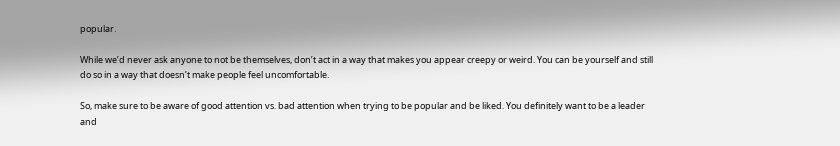popular.

While we’d never ask anyone to not be themselves, don’t act in a way that makes you appear creepy or weird. You can be yourself and still do so in a way that doesn’t make people feel uncomfortable.

So, make sure to be aware of good attention vs. bad attention when trying to be popular and be liked. You definitely want to be a leader and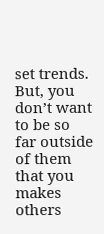set trends. But, you don’t want to be so far outside of them that you makes others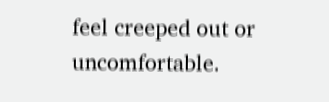feel creeped out or uncomfortable.